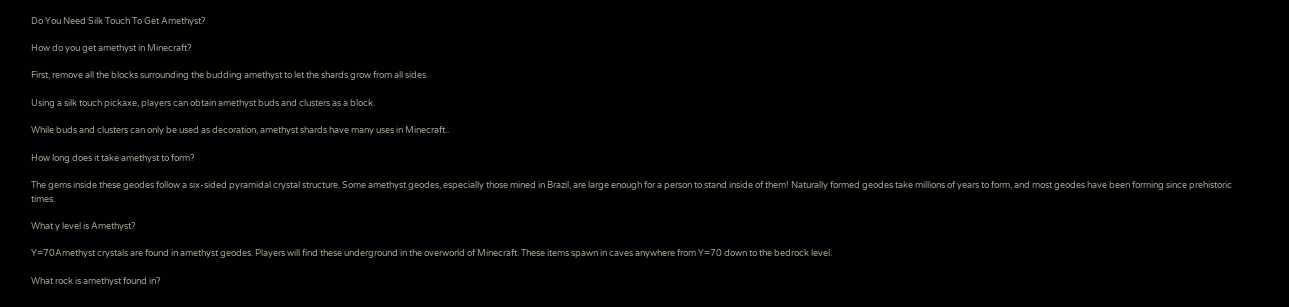Do You Need Silk Touch To Get Amethyst?

How do you get amethyst in Minecraft?

First, remove all the blocks surrounding the budding amethyst to let the shards grow from all sides.

Using a silk touch pickaxe, players can obtain amethyst buds and clusters as a block.

While buds and clusters can only be used as decoration, amethyst shards have many uses in Minecraft..

How long does it take amethyst to form?

The gems inside these geodes follow a six-sided pyramidal crystal structure. Some amethyst geodes, especially those mined in Brazil, are large enough for a person to stand inside of them! Naturally formed geodes take millions of years to form, and most geodes have been forming since prehistoric times.

What y level is Amethyst?

Y=70Amethyst crystals are found in amethyst geodes. Players will find these underground in the overworld of Minecraft. These items spawn in caves anywhere from Y=70 down to the bedrock level.

What rock is amethyst found in?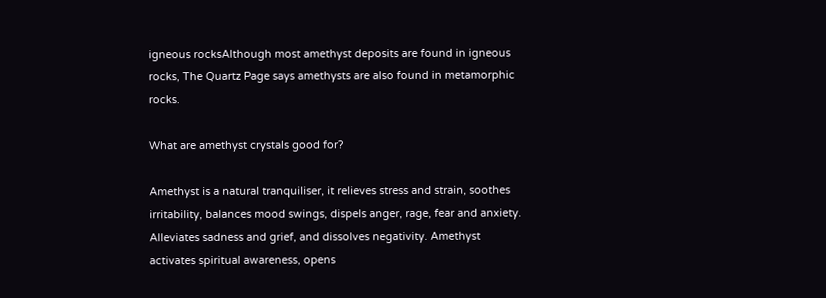igneous rocksAlthough most amethyst deposits are found in igneous rocks, The Quartz Page says amethysts are also found in metamorphic rocks.

What are amethyst crystals good for?

Amethyst is a natural tranquiliser, it relieves stress and strain, soothes irritability, balances mood swings, dispels anger, rage, fear and anxiety. Alleviates sadness and grief, and dissolves negativity. Amethyst activates spiritual awareness, opens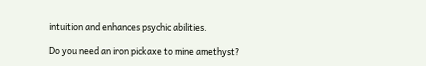intuition and enhances psychic abilities.

Do you need an iron pickaxe to mine amethyst?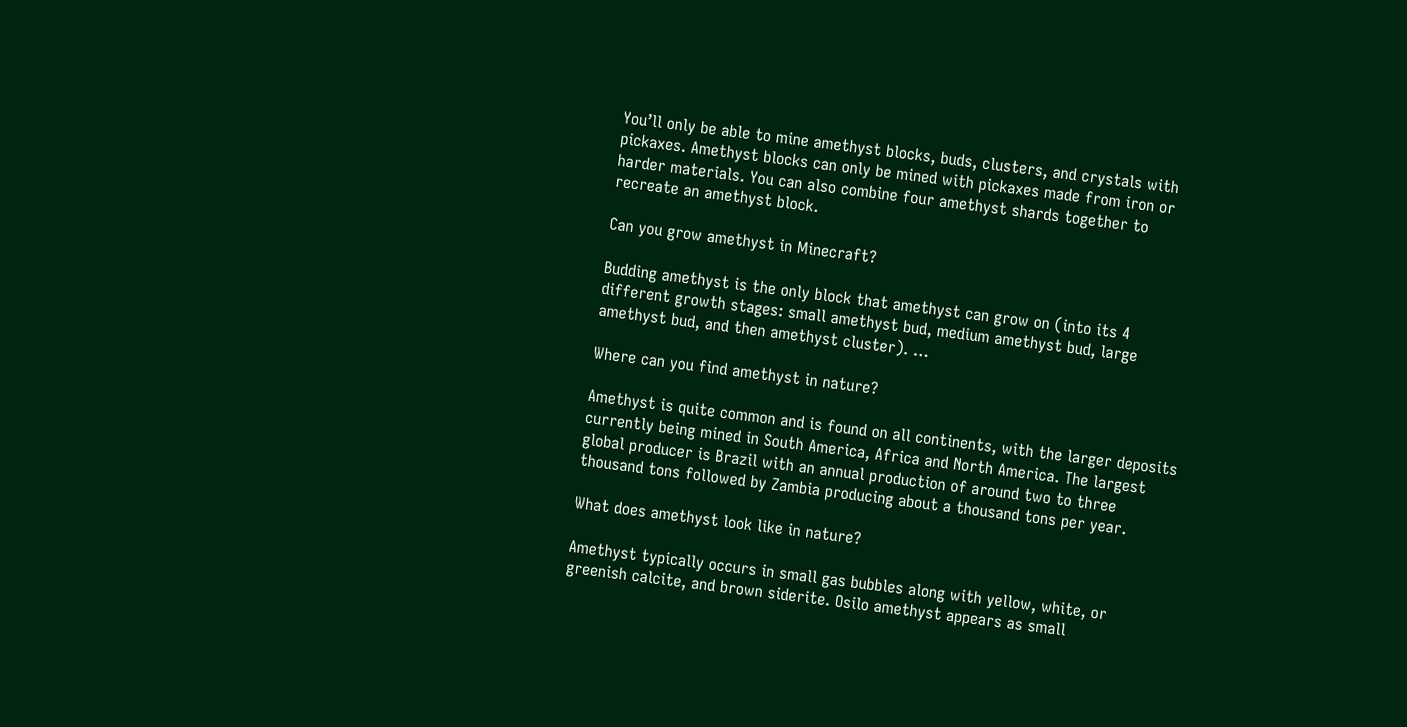You’ll only be able to mine amethyst blocks, buds, clusters, and crystals with pickaxes. Amethyst blocks can only be mined with pickaxes made from iron or harder materials. You can also combine four amethyst shards together to recreate an amethyst block.

Can you grow amethyst in Minecraft?

Budding amethyst is the only block that amethyst can grow on (into its 4 different growth stages: small amethyst bud, medium amethyst bud, large amethyst bud, and then amethyst cluster). …

Where can you find amethyst in nature?

Amethyst is quite common and is found on all continents, with the larger deposits currently being mined in South America, Africa and North America. The largest global producer is Brazil with an annual production of around two to three thousand tons followed by Zambia producing about a thousand tons per year.

What does amethyst look like in nature?

Amethyst typically occurs in small gas bubbles along with yellow, white, or greenish calcite, and brown siderite. Osilo amethyst appears as small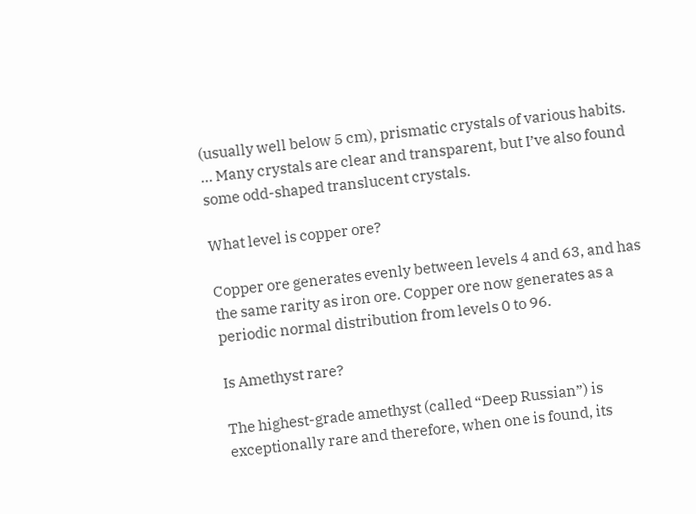(usually well below 5 cm), prismatic crystals of various habits. … Many crystals are clear and transparent, but I’ve also found some odd-shaped translucent crystals.

What level is copper ore?

Copper ore generates evenly between levels 4 and 63, and has the same rarity as iron ore. Copper ore now generates as a periodic normal distribution from levels 0 to 96.

Is Amethyst rare?

The highest-grade amethyst (called “Deep Russian”) is exceptionally rare and therefore, when one is found, its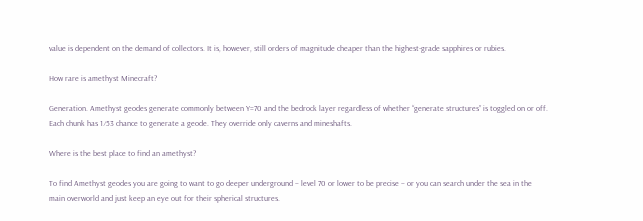value is dependent on the demand of collectors. It is, however, still orders of magnitude cheaper than the highest-grade sapphires or rubies.

How rare is amethyst Minecraft?

Generation. Amethyst geodes generate commonly between Y=70 and the bedrock layer regardless of whether “generate structures” is toggled on or off. Each chunk has 1⁄53 chance to generate a geode. They override only caverns and mineshafts.

Where is the best place to find an amethyst?

To find Amethyst geodes you are going to want to go deeper underground – level 70 or lower to be precise – or you can search under the sea in the main overworld and just keep an eye out for their spherical structures.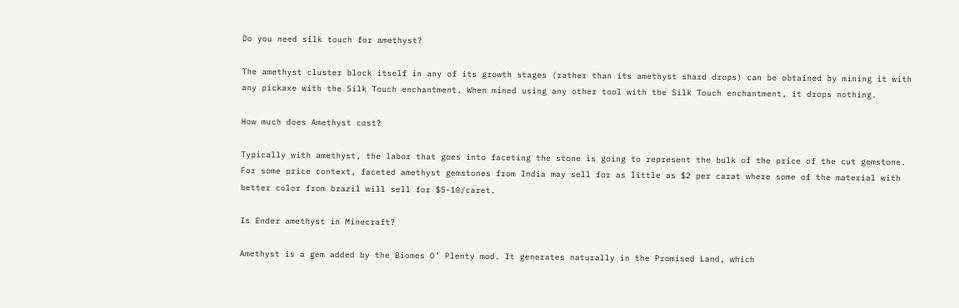Do you need silk touch for amethyst?

The amethyst cluster block itself in any of its growth stages (rather than its amethyst shard drops) can be obtained by mining it with any pickaxe with the Silk Touch enchantment. When mined using any other tool with the Silk Touch enchantment, it drops nothing.

How much does Amethyst cost?

Typically with amethyst, the labor that goes into faceting the stone is going to represent the bulk of the price of the cut gemstone. For some price context, faceted amethyst gemstones from India may sell for as little as $2 per carat where some of the material with better color from brazil will sell for $5-10/caret.

Is Ender amethyst in Minecraft?

Amethyst is a gem added by the Biomes O’ Plenty mod. It generates naturally in the Promised Land, which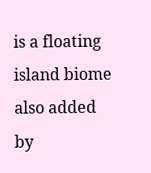is a floating island biome also added by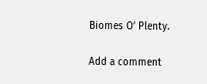Biomes O’ Plenty.

Add a comment